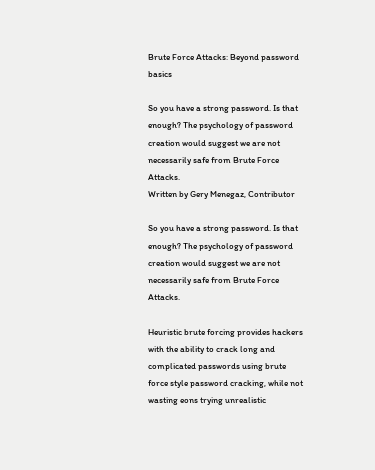Brute Force Attacks: Beyond password basics

So you have a strong password. Is that enough? The psychology of password creation would suggest we are not necessarily safe from Brute Force Attacks.
Written by Gery Menegaz, Contributor

So you have a strong password. Is that enough? The psychology of password creation would suggest we are not necessarily safe from Brute Force Attacks.

Heuristic brute forcing provides hackers with the ability to crack long and complicated passwords using brute force style password cracking, while not wasting eons trying unrealistic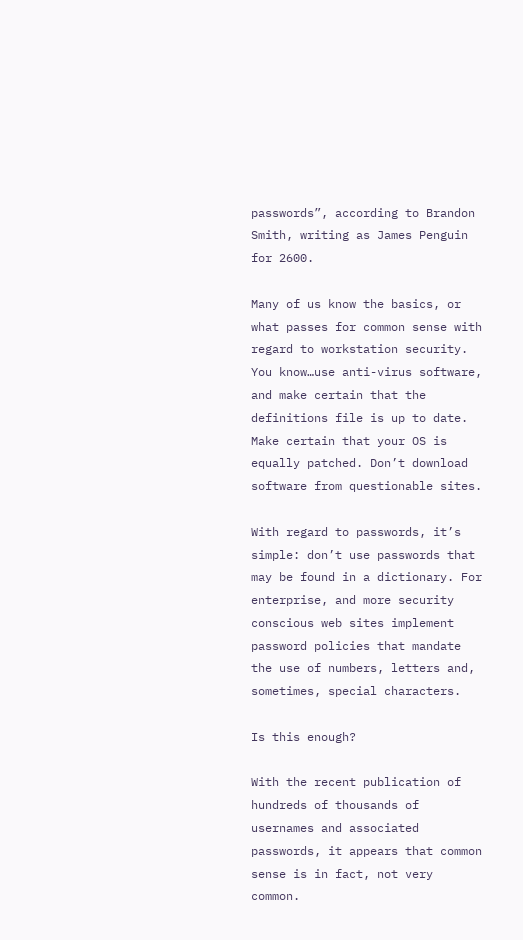passwords”, according to Brandon Smith, writing as James Penguin for 2600.

Many of us know the basics, or what passes for common sense with regard to workstation security. You know…use anti-virus software, and make certain that the definitions file is up to date. Make certain that your OS is equally patched. Don’t download software from questionable sites.

With regard to passwords, it’s simple: don’t use passwords that may be found in a dictionary. For enterprise, and more security conscious web sites implement password policies that mandate the use of numbers, letters and, sometimes, special characters.

Is this enough?

With the recent publication of hundreds of thousands of usernames and associated passwords, it appears that common sense is in fact, not very common.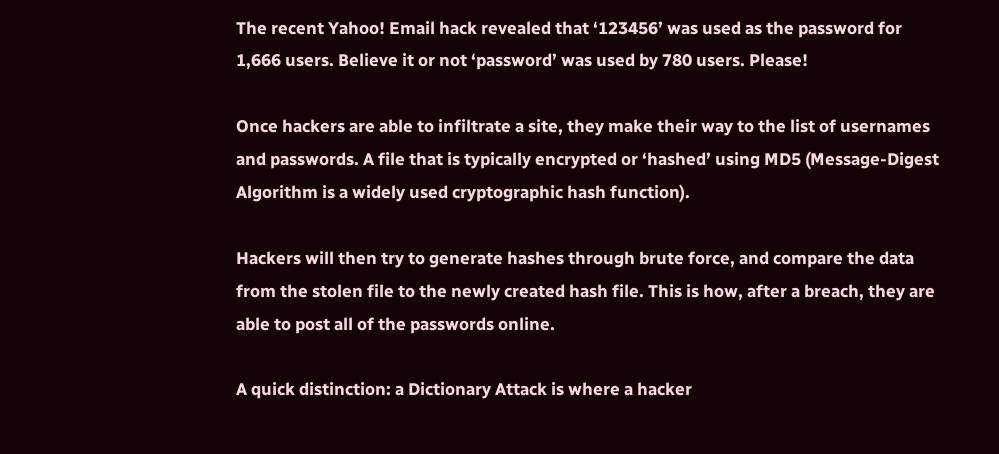The recent Yahoo! Email hack revealed that ‘123456’ was used as the password for 1,666 users. Believe it or not ‘password’ was used by 780 users. Please!

Once hackers are able to infiltrate a site, they make their way to the list of usernames and passwords. A file that is typically encrypted or ‘hashed’ using MD5 (Message-Digest Algorithm is a widely used cryptographic hash function).

Hackers will then try to generate hashes through brute force, and compare the data from the stolen file to the newly created hash file. This is how, after a breach, they are able to post all of the passwords online.

A quick distinction: a Dictionary Attack is where a hacker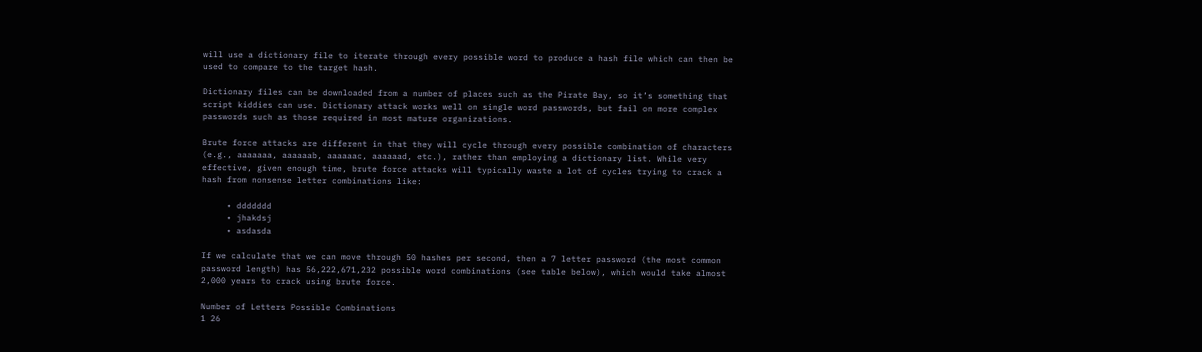will use a dictionary file to iterate through every possible word to produce a hash file which can then be used to compare to the target hash.

Dictionary files can be downloaded from a number of places such as the Pirate Bay, so it’s something that script kiddies can use. Dictionary attack works well on single word passwords, but fail on more complex passwords such as those required in most mature organizations.

Brute force attacks are different in that they will cycle through every possible combination of characters (e.g., aaaaaaa, aaaaaab, aaaaaac, aaaaaad, etc.), rather than employing a dictionary list. While very effective, given enough time, brute force attacks will typically waste a lot of cycles trying to crack a hash from nonsense letter combinations like:

     • ddddddd
     • jhakdsj
     • asdasda

If we calculate that we can move through 50 hashes per second, then a 7 letter password (the most common password length) has 56,222,671,232 possible word combinations (see table below), which would take almost 2,000 years to crack using brute force.

Number of Letters Possible Combinations
1 26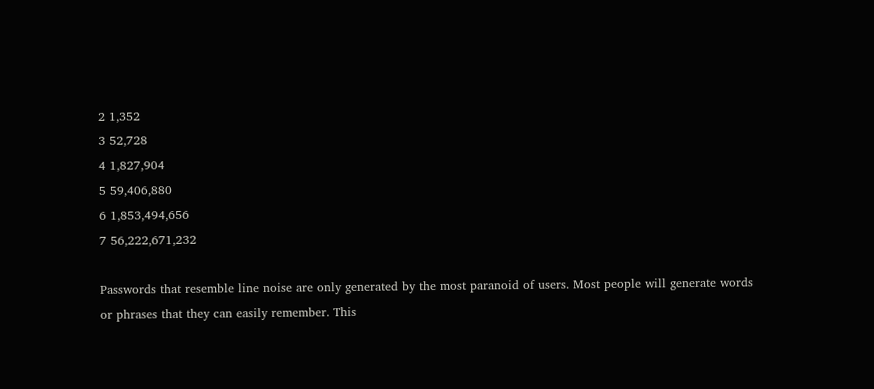2 1,352
3 52,728
4 1,827,904
5 59,406,880
6 1,853,494,656
7 56,222,671,232

Passwords that resemble line noise are only generated by the most paranoid of users. Most people will generate words or phrases that they can easily remember. This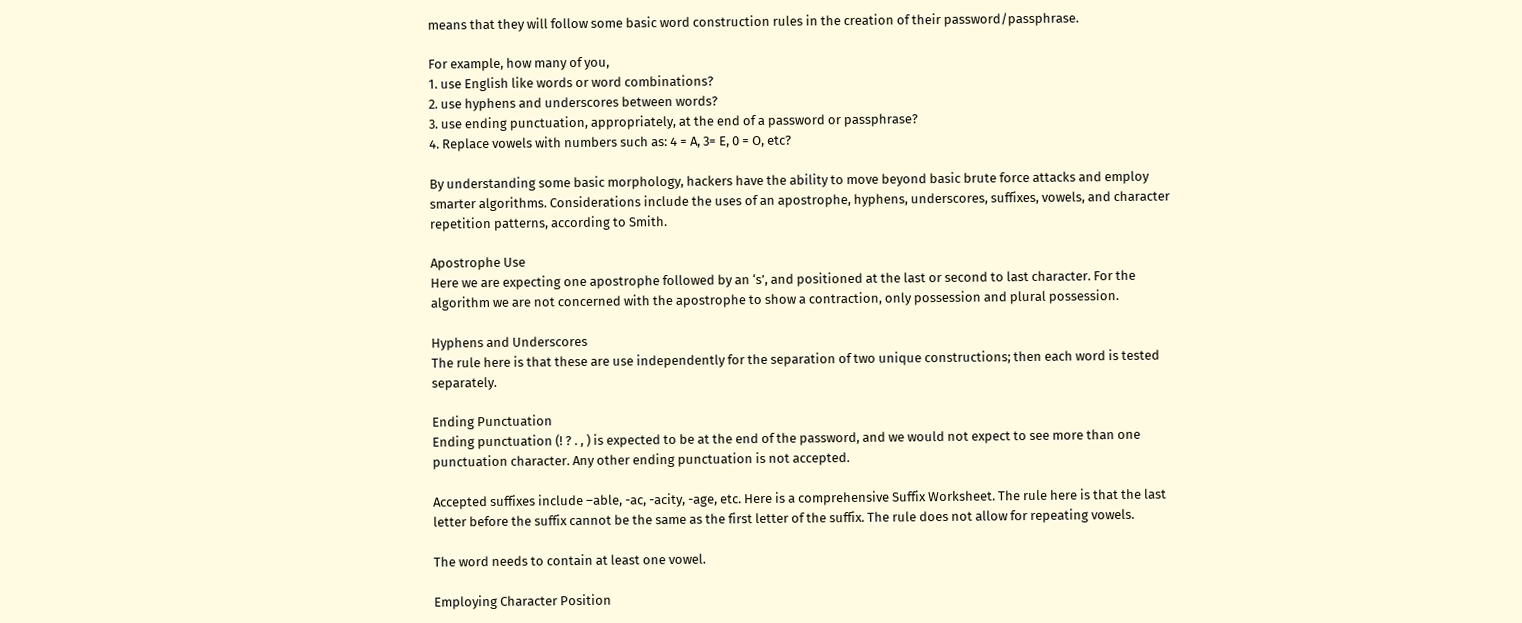means that they will follow some basic word construction rules in the creation of their password/passphrase.

For example, how many of you,
1. use English like words or word combinations?
2. use hyphens and underscores between words?
3. use ending punctuation, appropriately, at the end of a password or passphrase?
4. Replace vowels with numbers such as: 4 = A, 3= E, 0 = O, etc?

By understanding some basic morphology, hackers have the ability to move beyond basic brute force attacks and employ smarter algorithms. Considerations include the uses of an apostrophe, hyphens, underscores, suffixes, vowels, and character repetition patterns, according to Smith.

Apostrophe Use
Here we are expecting one apostrophe followed by an ‘s’, and positioned at the last or second to last character. For the algorithm we are not concerned with the apostrophe to show a contraction, only possession and plural possession.

Hyphens and Underscores
The rule here is that these are use independently for the separation of two unique constructions; then each word is tested separately.

Ending Punctuation
Ending punctuation (! ? . , ) is expected to be at the end of the password, and we would not expect to see more than one punctuation character. Any other ending punctuation is not accepted.

Accepted suffixes include –able, -ac, -acity, -age, etc. Here is a comprehensive Suffix Worksheet. The rule here is that the last letter before the suffix cannot be the same as the first letter of the suffix. The rule does not allow for repeating vowels.

The word needs to contain at least one vowel.

Employing Character Position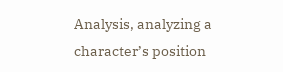Analysis, analyzing a character’s position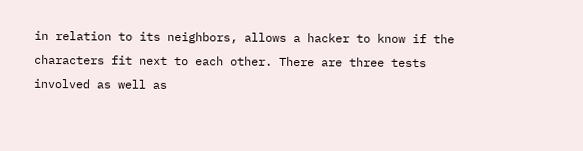in relation to its neighbors, allows a hacker to know if the characters fit next to each other. There are three tests involved as well as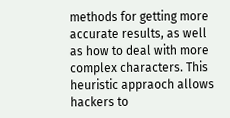methods for getting more accurate results, as well as how to deal with more complex characters. This heuristic appraoch allows hackers to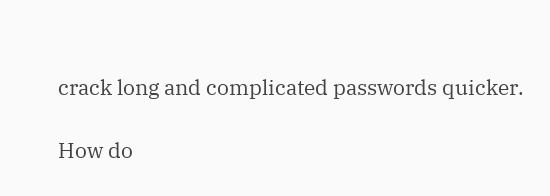crack long and complicated passwords quicker.

How do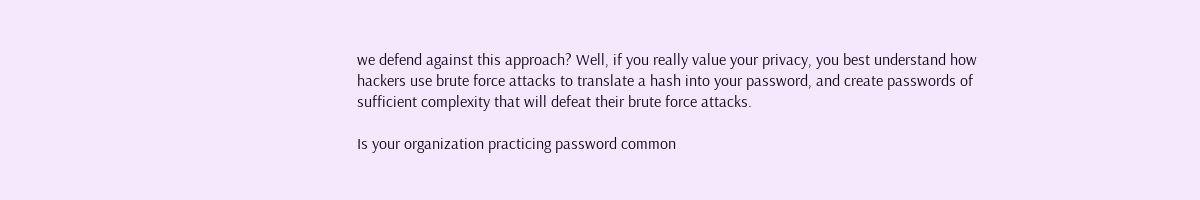we defend against this approach? Well, if you really value your privacy, you best understand how hackers use brute force attacks to translate a hash into your password, and create passwords of sufficient complexity that will defeat their brute force attacks.

Is your organization practicing password common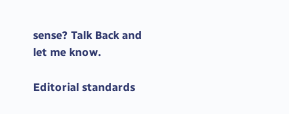sense? Talk Back and let me know.

Editorial standards